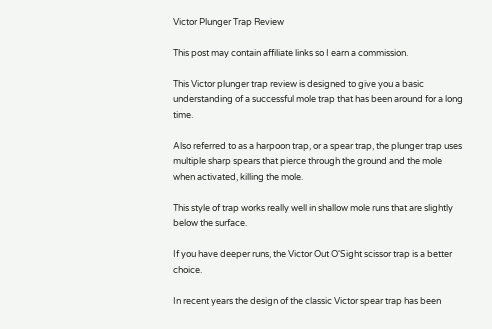Victor Plunger Trap Review

This post may contain affiliate links so I earn a commission.

This Victor plunger trap review is designed to give you a basic understanding of a successful mole trap that has been around for a long time.

Also referred to as a harpoon trap, or a spear trap, the plunger trap uses multiple sharp spears that pierce through the ground and the mole when activated, killing the mole.

This style of trap works really well in shallow mole runs that are slightly below the surface.

If you have deeper runs, the Victor Out O'Sight scissor trap is a better choice.

In recent years the design of the classic Victor spear trap has been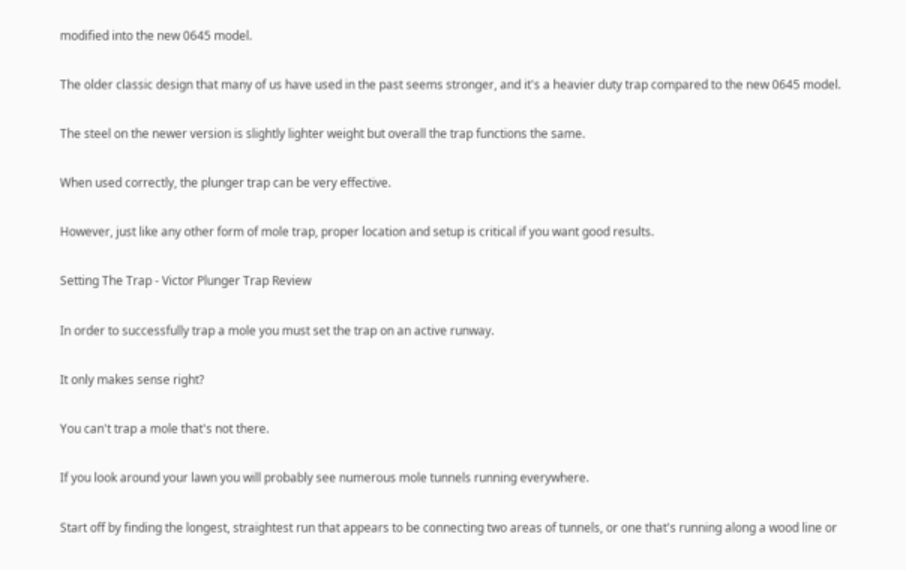modified into the new 0645 model.

The older classic design that many of us have used in the past seems stronger, and it's a heavier duty trap compared to the new 0645 model.

The steel on the newer version is slightly lighter weight but overall the trap functions the same.

When used correctly, the plunger trap can be very effective.

However, just like any other form of mole trap, proper location and setup is critical if you want good results.

Setting The Trap - Victor Plunger Trap Review

In order to successfully trap a mole you must set the trap on an active runway.

It only makes sense right?

You can't trap a mole that's not there.

If you look around your lawn you will probably see numerous mole tunnels running everywhere.

Start off by finding the longest, straightest run that appears to be connecting two areas of tunnels, or one that's running along a wood line or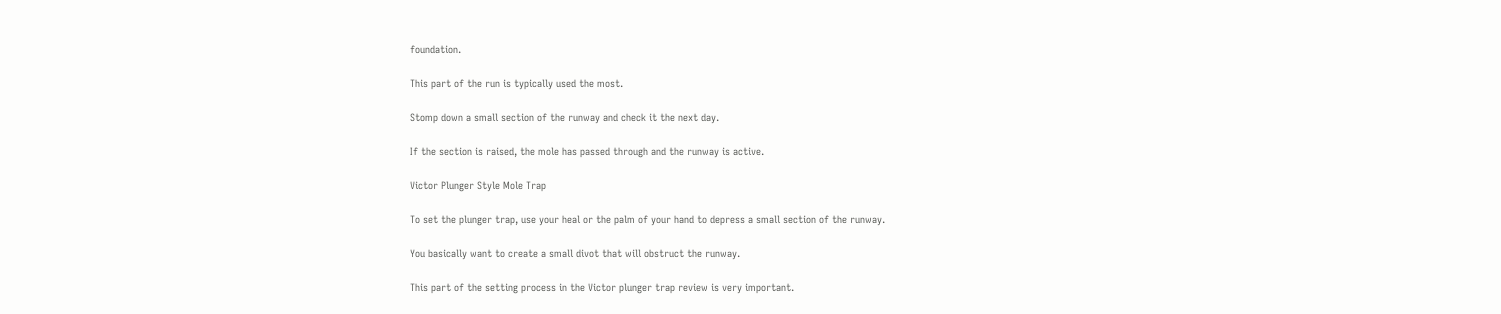foundation.

This part of the run is typically used the most.

Stomp down a small section of the runway and check it the next day.

If the section is raised, the mole has passed through and the runway is active.

Victor Plunger Style Mole Trap

To set the plunger trap, use your heal or the palm of your hand to depress a small section of the runway.

You basically want to create a small divot that will obstruct the runway.

This part of the setting process in the Victor plunger trap review is very important.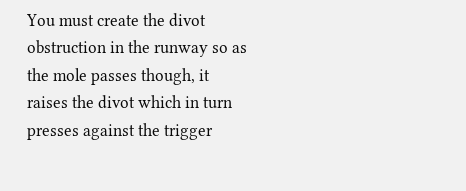You must create the divot obstruction in the runway so as the mole passes though, it raises the divot which in turn presses against the trigger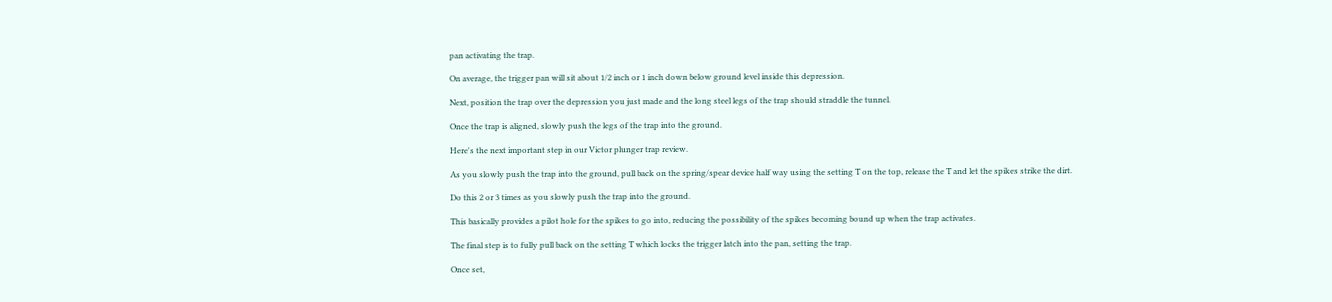pan activating the trap.

On average, the trigger pan will sit about 1/2 inch or 1 inch down below ground level inside this depression.

Next, position the trap over the depression you just made and the long steel legs of the trap should straddle the tunnel.

Once the trap is aligned, slowly push the legs of the trap into the ground.

Here's the next important step in our Victor plunger trap review.

As you slowly push the trap into the ground, pull back on the spring/spear device half way using the setting T on the top, release the T and let the spikes strike the dirt.

Do this 2 or 3 times as you slowly push the trap into the ground.

This basically provides a pilot hole for the spikes to go into, reducing the possibility of the spikes becoming bound up when the trap activates.

The final step is to fully pull back on the setting T which locks the trigger latch into the pan, setting the trap.

Once set,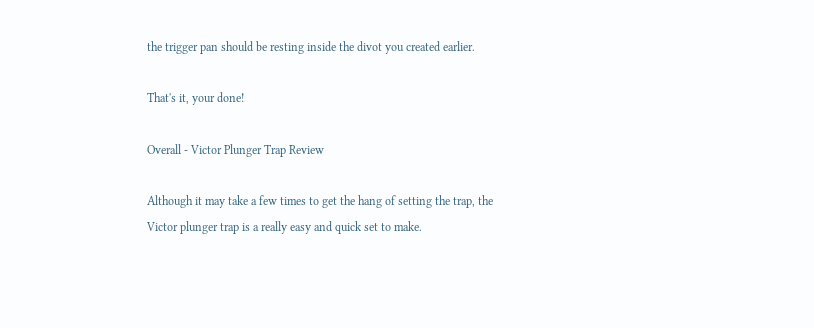the trigger pan should be resting inside the divot you created earlier.

That's it, your done!

Overall - Victor Plunger Trap Review

Although it may take a few times to get the hang of setting the trap, the Victor plunger trap is a really easy and quick set to make.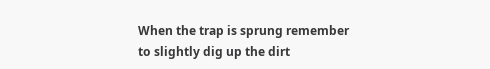When the trap is sprung remember to slightly dig up the dirt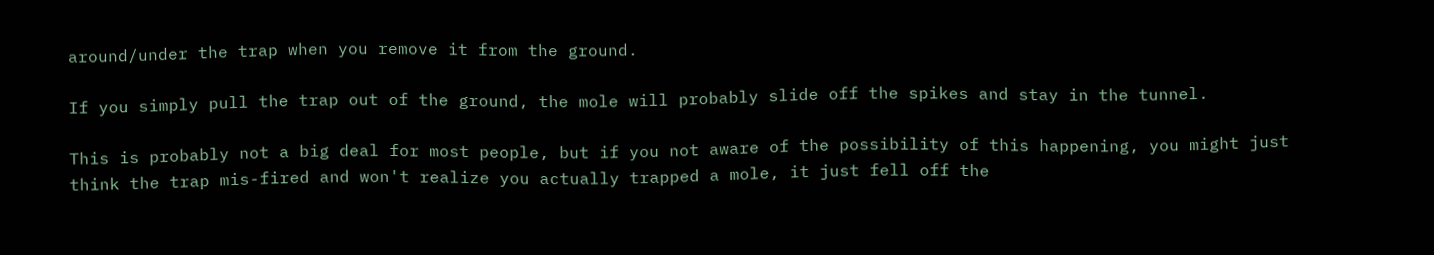around/under the trap when you remove it from the ground.

If you simply pull the trap out of the ground, the mole will probably slide off the spikes and stay in the tunnel.

This is probably not a big deal for most people, but if you not aware of the possibility of this happening, you might just think the trap mis-fired and won't realize you actually trapped a mole, it just fell off the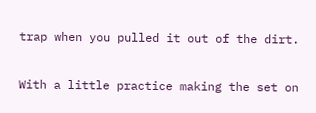trap when you pulled it out of the dirt.

With a little practice making the set on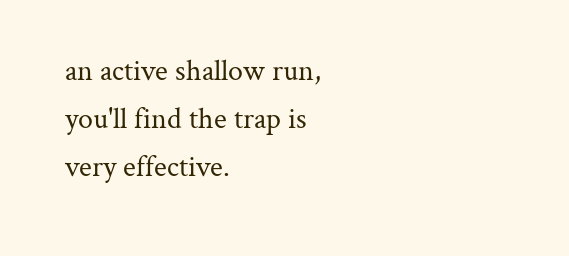an active shallow run, you'll find the trap is very effective.